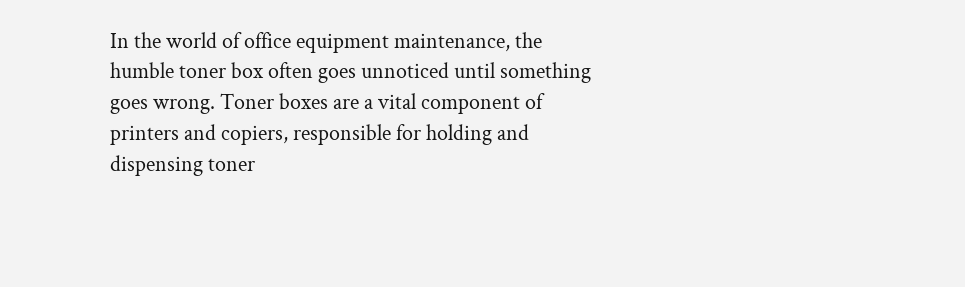In the world of office equipment maintenance, the humble toner box often goes unnoticed until something goes wrong. Toner boxes are a vital component of printers and copiers, responsible for holding and dispensing toner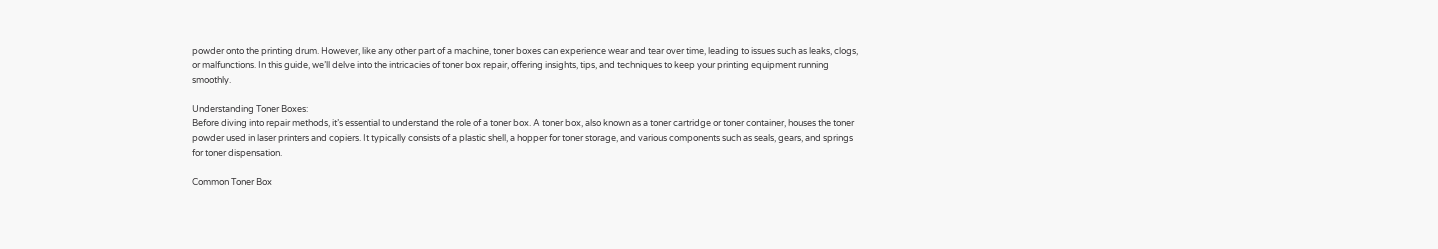powder onto the printing drum. However, like any other part of a machine, toner boxes can experience wear and tear over time, leading to issues such as leaks, clogs, or malfunctions. In this guide, we’ll delve into the intricacies of toner box repair, offering insights, tips, and techniques to keep your printing equipment running smoothly.

Understanding Toner Boxes:
Before diving into repair methods, it’s essential to understand the role of a toner box. A toner box, also known as a toner cartridge or toner container, houses the toner powder used in laser printers and copiers. It typically consists of a plastic shell, a hopper for toner storage, and various components such as seals, gears, and springs for toner dispensation.

Common Toner Box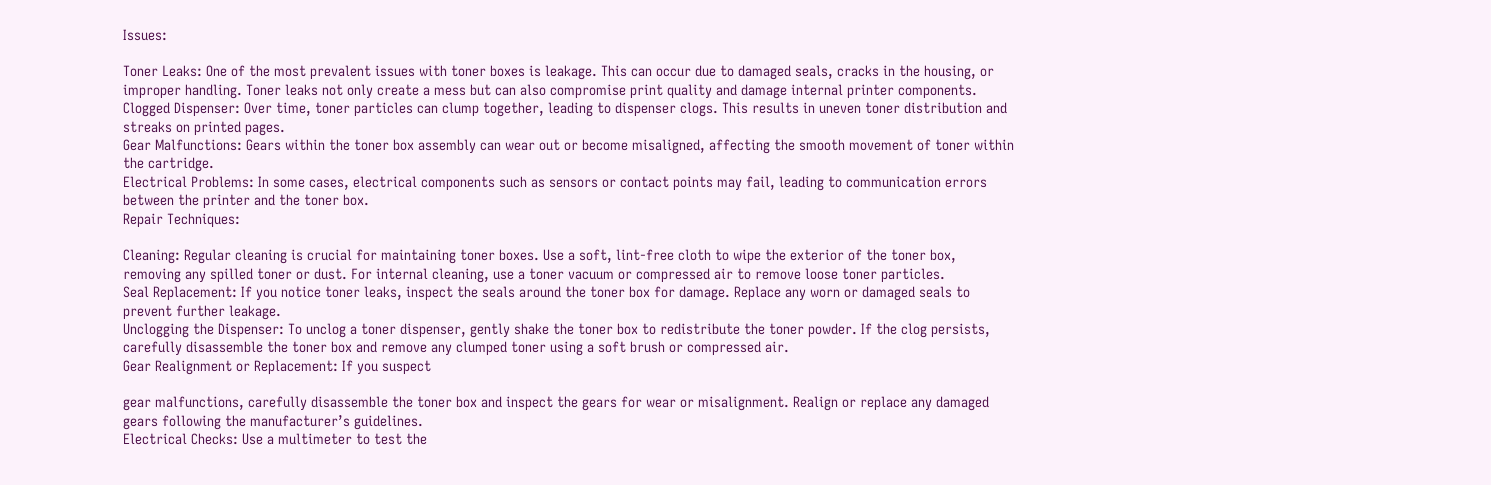Issues:

Toner Leaks: One of the most prevalent issues with toner boxes is leakage. This can occur due to damaged seals, cracks in the housing, or improper handling. Toner leaks not only create a mess but can also compromise print quality and damage internal printer components.
Clogged Dispenser: Over time, toner particles can clump together, leading to dispenser clogs. This results in uneven toner distribution and streaks on printed pages.
Gear Malfunctions: Gears within the toner box assembly can wear out or become misaligned, affecting the smooth movement of toner within the cartridge.
Electrical Problems: In some cases, electrical components such as sensors or contact points may fail, leading to communication errors between the printer and the toner box.
Repair Techniques:

Cleaning: Regular cleaning is crucial for maintaining toner boxes. Use a soft, lint-free cloth to wipe the exterior of the toner box, removing any spilled toner or dust. For internal cleaning, use a toner vacuum or compressed air to remove loose toner particles.
Seal Replacement: If you notice toner leaks, inspect the seals around the toner box for damage. Replace any worn or damaged seals to prevent further leakage.
Unclogging the Dispenser: To unclog a toner dispenser, gently shake the toner box to redistribute the toner powder. If the clog persists, carefully disassemble the toner box and remove any clumped toner using a soft brush or compressed air.
Gear Realignment or Replacement: If you suspect

gear malfunctions, carefully disassemble the toner box and inspect the gears for wear or misalignment. Realign or replace any damaged gears following the manufacturer’s guidelines.
Electrical Checks: Use a multimeter to test the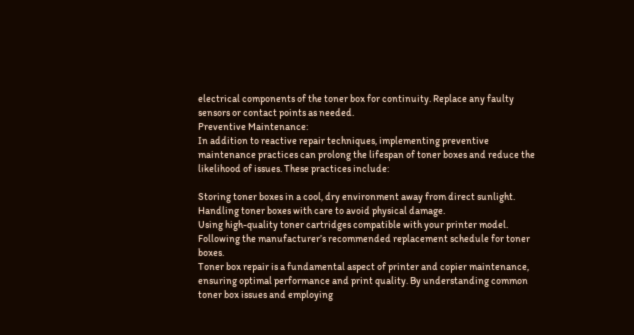electrical components of the toner box for continuity. Replace any faulty sensors or contact points as needed.
Preventive Maintenance:
In addition to reactive repair techniques, implementing preventive maintenance practices can prolong the lifespan of toner boxes and reduce the likelihood of issues. These practices include:

Storing toner boxes in a cool, dry environment away from direct sunlight.
Handling toner boxes with care to avoid physical damage.
Using high-quality toner cartridges compatible with your printer model.
Following the manufacturer’s recommended replacement schedule for toner boxes.
Toner box repair is a fundamental aspect of printer and copier maintenance, ensuring optimal performance and print quality. By understanding common toner box issues and employing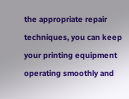the appropriate repair techniques, you can keep your printing equipment operating smoothly and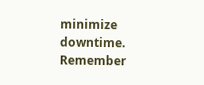minimize downtime. Remember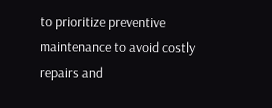to prioritize preventive maintenance to avoid costly repairs and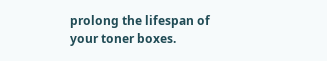prolong the lifespan of your toner boxes.